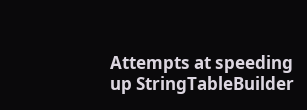Attempts at speeding up StringTableBuilder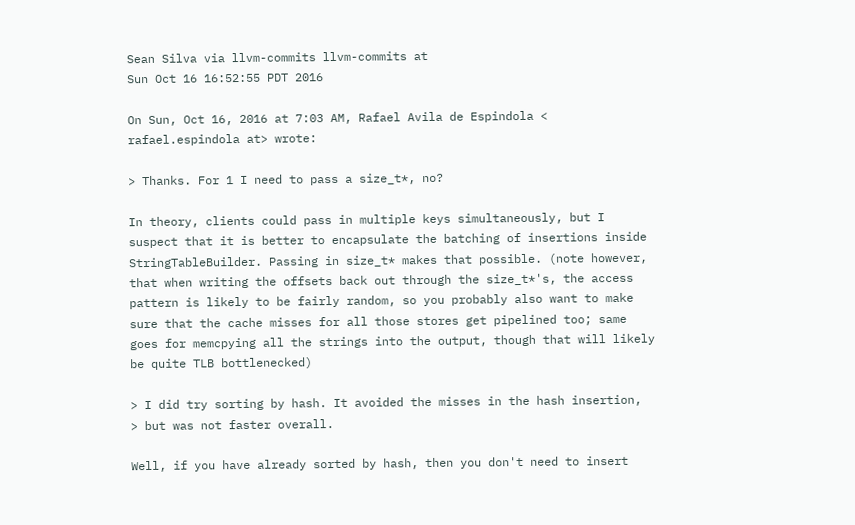Sean Silva via llvm-commits llvm-commits at
Sun Oct 16 16:52:55 PDT 2016

On Sun, Oct 16, 2016 at 7:03 AM, Rafael Avila de Espindola <
rafael.espindola at> wrote:

> Thanks. For 1 I need to pass a size_t*, no?

In theory, clients could pass in multiple keys simultaneously, but I
suspect that it is better to encapsulate the batching of insertions inside
StringTableBuilder. Passing in size_t* makes that possible. (note however,
that when writing the offsets back out through the size_t*'s, the access
pattern is likely to be fairly random, so you probably also want to make
sure that the cache misses for all those stores get pipelined too; same
goes for memcpying all the strings into the output, though that will likely
be quite TLB bottlenecked)

> I did try sorting by hash. It avoided the misses in the hash insertion,
> but was not faster overall.

Well, if you have already sorted by hash, then you don't need to insert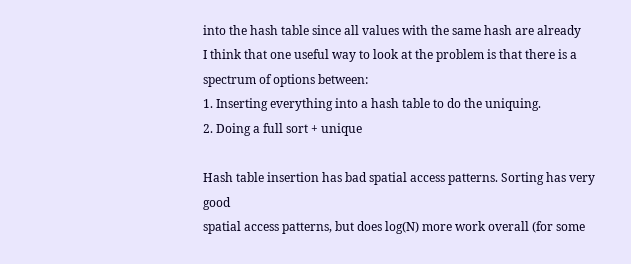into the hash table since all values with the same hash are already
I think that one useful way to look at the problem is that there is a
spectrum of options between:
1. Inserting everything into a hash table to do the uniquing.
2. Doing a full sort + unique

Hash table insertion has bad spatial access patterns. Sorting has very good
spatial access patterns, but does log(N) more work overall (for some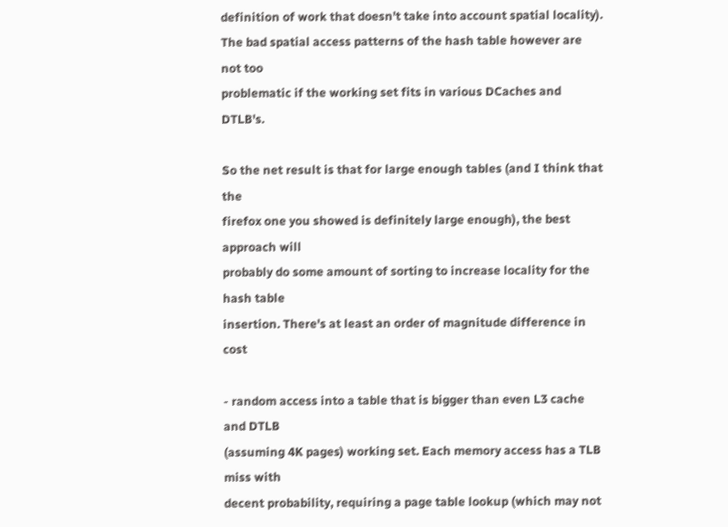definition of work that doesn't take into account spatial locality).
The bad spatial access patterns of the hash table however are not too
problematic if the working set fits in various DCaches and DTLB's.

So the net result is that for large enough tables (and I think that the
firefox one you showed is definitely large enough), the best approach will
probably do some amount of sorting to increase locality for the hash table
insertion. There's at least an order of magnitude difference in cost

- random access into a table that is bigger than even L3 cache and DTLB
(assuming 4K pages) working set. Each memory access has a TLB miss with
decent probability, requiring a page table lookup (which may not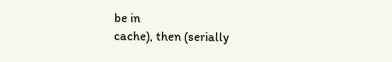be in
cache), then (serially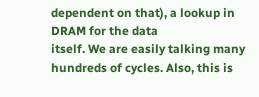dependent on that), a lookup in DRAM for the data
itself. We are easily talking many hundreds of cycles. Also, this is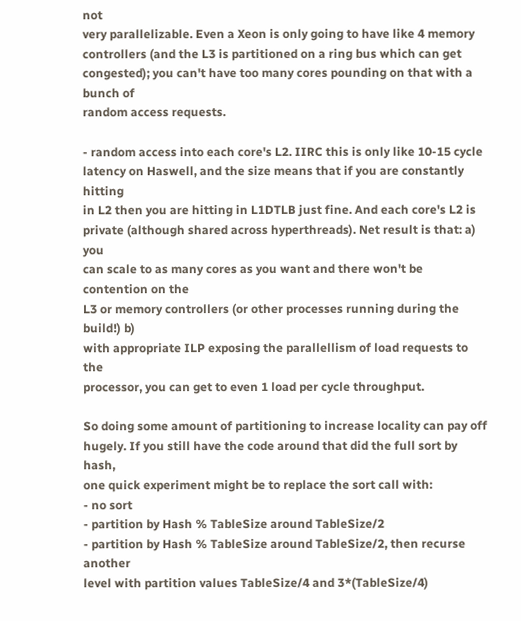not
very parallelizable. Even a Xeon is only going to have like 4 memory
controllers (and the L3 is partitioned on a ring bus which can get
congested); you can't have too many cores pounding on that with a bunch of
random access requests.

- random access into each core's L2. IIRC this is only like 10-15 cycle
latency on Haswell, and the size means that if you are constantly hitting
in L2 then you are hitting in L1DTLB just fine. And each core's L2 is
private (although shared across hyperthreads). Net result is that: a) you
can scale to as many cores as you want and there won't be contention on the
L3 or memory controllers (or other processes running during the build!) b)
with appropriate ILP exposing the parallellism of load requests to the
processor, you can get to even 1 load per cycle throughput.

So doing some amount of partitioning to increase locality can pay off
hugely. If you still have the code around that did the full sort by hash,
one quick experiment might be to replace the sort call with:
- no sort
- partition by Hash % TableSize around TableSize/2
- partition by Hash % TableSize around TableSize/2, then recurse another
level with partition values TableSize/4 and 3*(TableSize/4)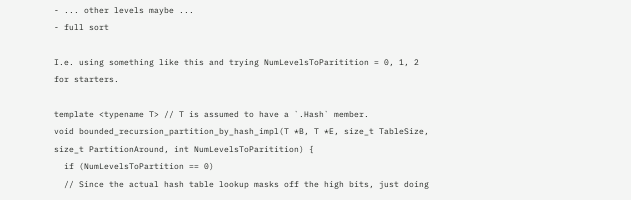- ... other levels maybe ...
- full sort

I.e. using something like this and trying NumLevelsToParitition = 0, 1, 2
for starters.

template <typename T> // T is assumed to have a `.Hash` member.
void bounded_recursion_partition_by_hash_impl(T *B, T *E, size_t TableSize,
size_t PartitionAround, int NumLevelsToParitition) {
  if (NumLevelsToPartition == 0)
  // Since the actual hash table lookup masks off the high bits, just doing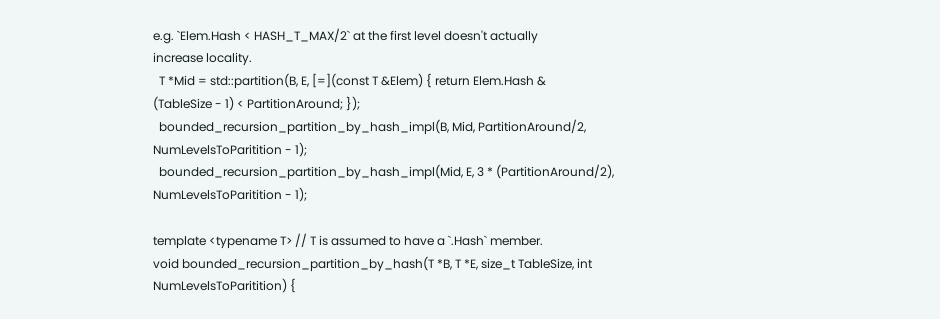e.g. `Elem.Hash < HASH_T_MAX/2` at the first level doesn't actually
increase locality.
  T *Mid = std::partition(B, E, [=](const T &Elem) { return Elem.Hash &
(TableSize - 1) < PartitionAround; });
  bounded_recursion_partition_by_hash_impl(B, Mid, PartitionAround/2,
NumLevelsToParitition - 1);
  bounded_recursion_partition_by_hash_impl(Mid, E, 3 * (PartitionAround/2),
NumLevelsToParitition - 1);

template <typename T> // T is assumed to have a `.Hash` member.
void bounded_recursion_partition_by_hash(T *B, T *E, size_t TableSize, int
NumLevelsToParitition) {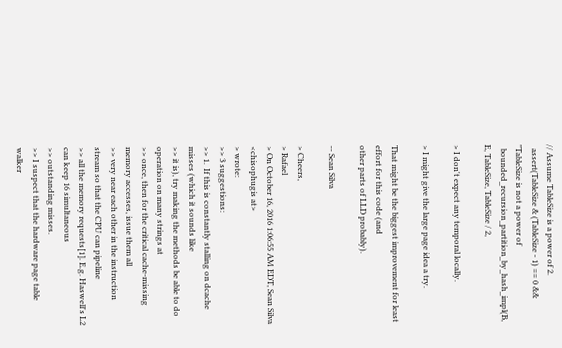// Assume TableSize is a power of 2.
  assert(TableSize & (TableSize - 1) == 0 && "TableSize is not a power of
  bounded_recursion_partition_by_hash_impl(B, E, TableSize, TableSize / 2,

> I don't expect any temporal locally.

> I might give the large page idea a try.

That might be the biggest improvement for least effort for this code (and
other parts of LLD probably).

-- Sean Silva

> Cheers,
> Rafael
> On October 16, 2016 1:06:55 AM EDT, Sean Silva <chisophugis at>
> wrote:
>> 3 suggestions:
>> 1.  If this is constantly stalling on dcache misses (which it sounds like
>> it is), try making the methods be able to do operation on many strings at
>> once, then for the critical cache-missing memory accesses, issue them all
>> very near each other in the instruction stream so that the CPU can pipeline
>> all the memory requests[1]. E.g. Haswell's L2 can keep 16 simultaneous
>> outstanding misses.
>> I suspect that the hardware page table walker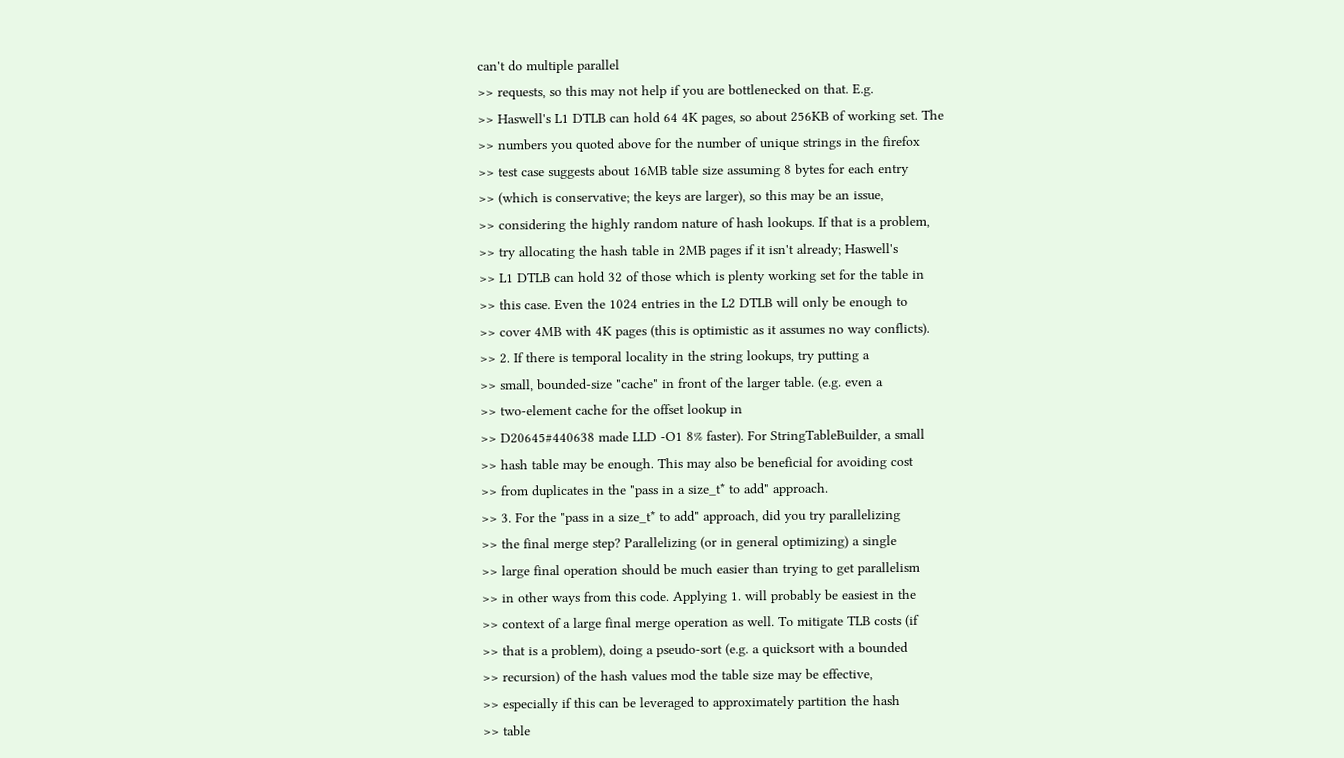can't do multiple parallel
>> requests, so this may not help if you are bottlenecked on that. E.g.
>> Haswell's L1 DTLB can hold 64 4K pages, so about 256KB of working set. The
>> numbers you quoted above for the number of unique strings in the firefox
>> test case suggests about 16MB table size assuming 8 bytes for each entry
>> (which is conservative; the keys are larger), so this may be an issue,
>> considering the highly random nature of hash lookups. If that is a problem,
>> try allocating the hash table in 2MB pages if it isn't already; Haswell's
>> L1 DTLB can hold 32 of those which is plenty working set for the table in
>> this case. Even the 1024 entries in the L2 DTLB will only be enough to
>> cover 4MB with 4K pages (this is optimistic as it assumes no way conflicts).
>> 2. If there is temporal locality in the string lookups, try putting a
>> small, bounded-size "cache" in front of the larger table. (e.g. even a
>> two-element cache for the offset lookup in
>> D20645#440638 made LLD -O1 8% faster). For StringTableBuilder, a small
>> hash table may be enough. This may also be beneficial for avoiding cost
>> from duplicates in the "pass in a size_t* to add" approach.
>> 3. For the "pass in a size_t* to add" approach, did you try parallelizing
>> the final merge step? Parallelizing (or in general optimizing) a single
>> large final operation should be much easier than trying to get parallelism
>> in other ways from this code. Applying 1. will probably be easiest in the
>> context of a large final merge operation as well. To mitigate TLB costs (if
>> that is a problem), doing a pseudo-sort (e.g. a quicksort with a bounded
>> recursion) of the hash values mod the table size may be effective,
>> especially if this can be leveraged to approximately partition the hash
>> table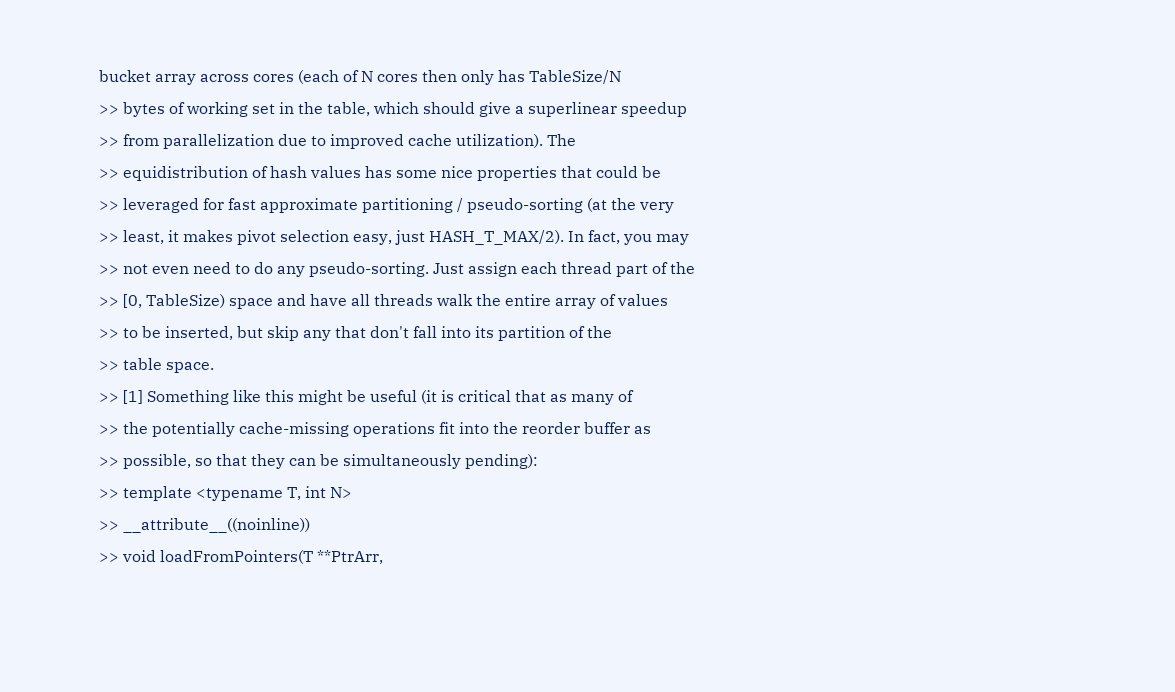bucket array across cores (each of N cores then only has TableSize/N
>> bytes of working set in the table, which should give a superlinear speedup
>> from parallelization due to improved cache utilization). The
>> equidistribution of hash values has some nice properties that could be
>> leveraged for fast approximate partitioning / pseudo-sorting (at the very
>> least, it makes pivot selection easy, just HASH_T_MAX/2). In fact, you may
>> not even need to do any pseudo-sorting. Just assign each thread part of the
>> [0, TableSize) space and have all threads walk the entire array of values
>> to be inserted, but skip any that don't fall into its partition of the
>> table space.
>> [1] Something like this might be useful (it is critical that as many of
>> the potentially cache-missing operations fit into the reorder buffer as
>> possible, so that they can be simultaneously pending):
>> template <typename T, int N>
>> __attribute__((noinline))
>> void loadFromPointers(T **PtrArr,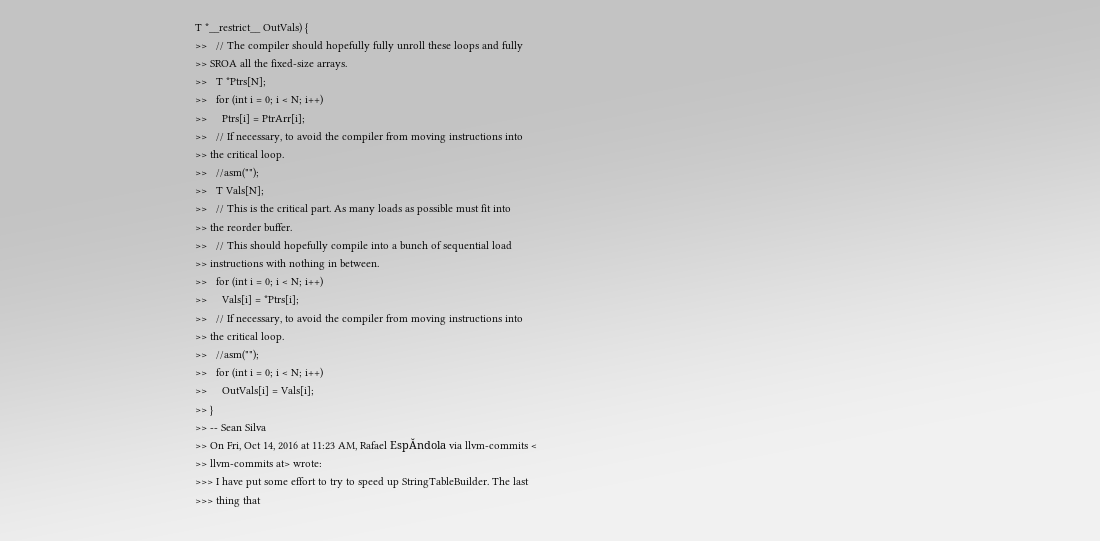T *__restrict__ OutVals) {
>>   // The compiler should hopefully fully unroll these loops and fully
>> SROA all the fixed-size arrays.
>>   T *Ptrs[N];
>>   for (int i = 0; i < N; i++)
>>     Ptrs[i] = PtrArr[i];
>>   // If necessary, to avoid the compiler from moving instructions into
>> the critical loop.
>>   //asm("");
>>   T Vals[N];
>>   // This is the critical part. As many loads as possible must fit into
>> the reorder buffer.
>>   // This should hopefully compile into a bunch of sequential load
>> instructions with nothing in between.
>>   for (int i = 0; i < N; i++)
>>     Vals[i] = *Ptrs[i];
>>   // If necessary, to avoid the compiler from moving instructions into
>> the critical loop.
>>   //asm("");
>>   for (int i = 0; i < N; i++)
>>     OutVals[i] = Vals[i];
>> }
>> -- Sean Silva
>> On Fri, Oct 14, 2016 at 11:23 AM, Rafael EspĂndola via llvm-commits <
>> llvm-commits at> wrote:
>>> I have put some effort to try to speed up StringTableBuilder. The last
>>> thing that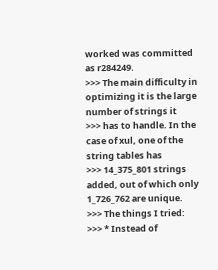worked was committed as r284249.
>>> The main difficulty in optimizing it is the large number of strings it
>>> has to handle. In the case of xul, one of the string tables has
>>> 14_375_801 strings added, out of which only 1_726_762 are unique.
>>> The things I tried:
>>> * Instead of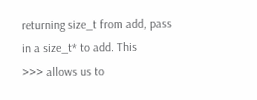returning size_t from add, pass in a size_t* to add. This
>>> allows us to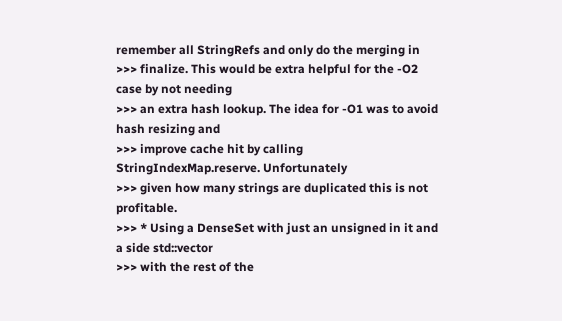remember all StringRefs and only do the merging in
>>> finalize. This would be extra helpful for the -O2 case by not needing
>>> an extra hash lookup. The idea for -O1 was to avoid hash resizing and
>>> improve cache hit by calling StringIndexMap.reserve. Unfortunately
>>> given how many strings are duplicated this is not profitable.
>>> * Using a DenseSet with just an unsigned in it and a side std::vector
>>> with the rest of the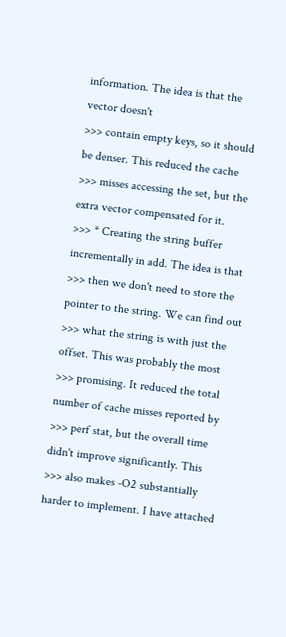information. The idea is that the vector doesn't
>>> contain empty keys, so it should be denser. This reduced the cache
>>> misses accessing the set, but the extra vector compensated for it.
>>> * Creating the string buffer incrementally in add. The idea is that
>>> then we don't need to store the pointer to the string. We can find out
>>> what the string is with just the offset. This was probably the most
>>> promising. It reduced the total number of cache misses reported by
>>> perf stat, but the overall time didn't improve significantly. This
>>> also makes -O2 substantially harder to implement. I have attached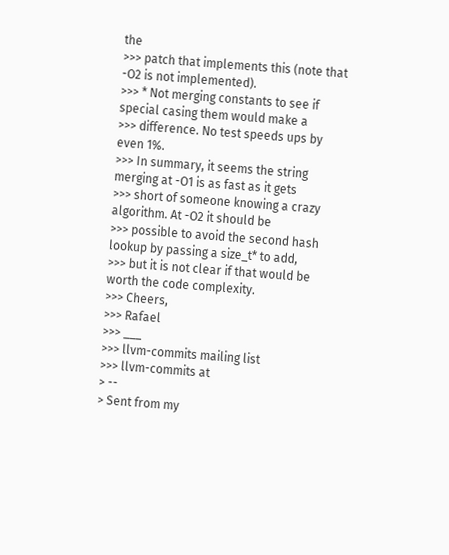the
>>> patch that implements this (note that -O2 is not implemented).
>>> * Not merging constants to see if special casing them would make a
>>> difference. No test speeds ups by even 1%.
>>> In summary, it seems the string merging at -O1 is as fast as it gets
>>> short of someone knowing a crazy algorithm. At -O2 it should be
>>> possible to avoid the second hash lookup by passing a size_t* to add,
>>> but it is not clear if that would be worth the code complexity.
>>> Cheers,
>>> Rafael
>>> ___
>>> llvm-commits mailing list
>>> llvm-commits at
> --
> Sent from my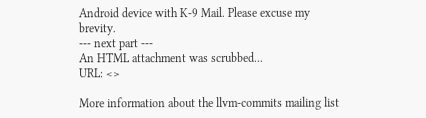Android device with K-9 Mail. Please excuse my brevity.
--- next part ---
An HTML attachment was scrubbed...
URL: <>

More information about the llvm-commits mailing list